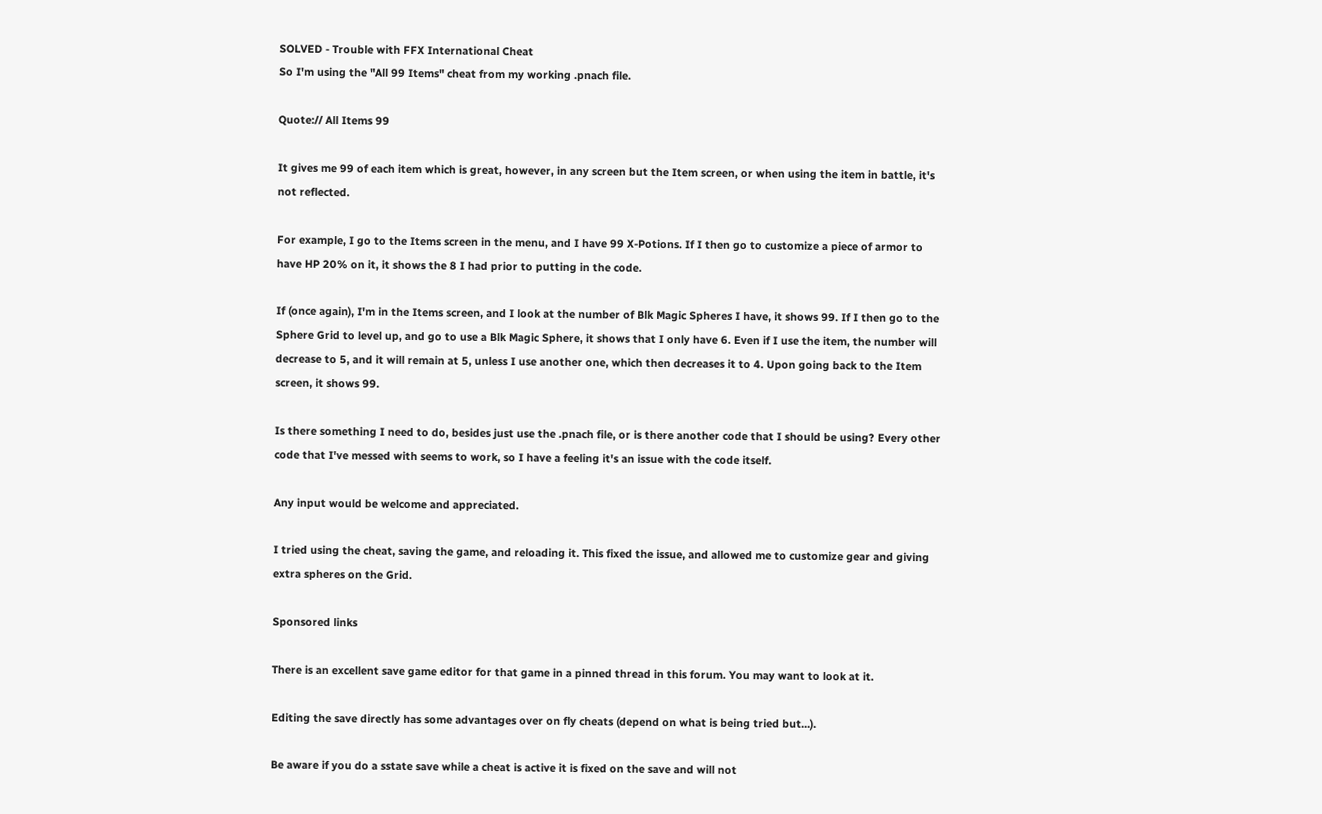SOLVED - Trouble with FFX International Cheat
So I'm using the "All 99 Items" cheat from my working .pnach file.

Quote:// All Items 99

It gives me 99 of each item which is great, however, in any screen but the Item screen, or when using the item in battle, it's not reflected.

For example, I go to the Items screen in the menu, and I have 99 X-Potions. If I then go to customize a piece of armor to have HP 20% on it, it shows the 8 I had prior to putting in the code.

If (once again), I'm in the Items screen, and I look at the number of Blk Magic Spheres I have, it shows 99. If I then go to the Sphere Grid to level up, and go to use a Blk Magic Sphere, it shows that I only have 6. Even if I use the item, the number will decrease to 5, and it will remain at 5, unless I use another one, which then decreases it to 4. Upon going back to the Item screen, it shows 99.

Is there something I need to do, besides just use the .pnach file, or is there another code that I should be using? Every other code that I've messed with seems to work, so I have a feeling it's an issue with the code itself.

Any input would be welcome and appreciated.

I tried using the cheat, saving the game, and reloading it. This fixed the issue, and allowed me to customize gear and giving extra spheres on the Grid.

Sponsored links

There is an excellent save game editor for that game in a pinned thread in this forum. You may want to look at it.

Editing the save directly has some advantages over on fly cheats (depend on what is being tried but...).

Be aware if you do a sstate save while a cheat is active it is fixed on the save and will not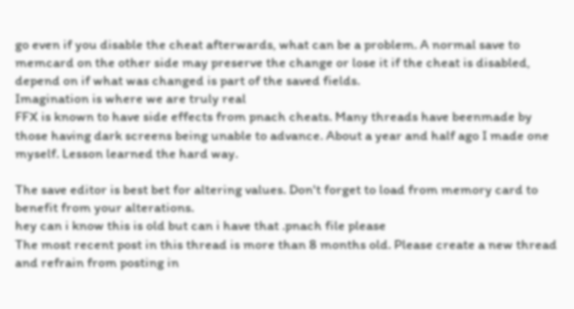go even if you disable the cheat afterwards, what can be a problem. A normal save to memcard on the other side may preserve the change or lose it if the cheat is disabled, depend on if what was changed is part of the saved fields.
Imagination is where we are truly real
FFX is known to have side effects from pnach cheats. Many threads have beenmade by those having dark screens being unable to advance. About a year and half ago I made one myself. Lesson learned the hard way.

The save editor is best bet for altering values. Don't forget to load from memory card to benefit from your alterations.
hey can i know this is old but can i have that .pnach file please
The most recent post in this thread is more than 8 months old. Please create a new thread and refrain from posting in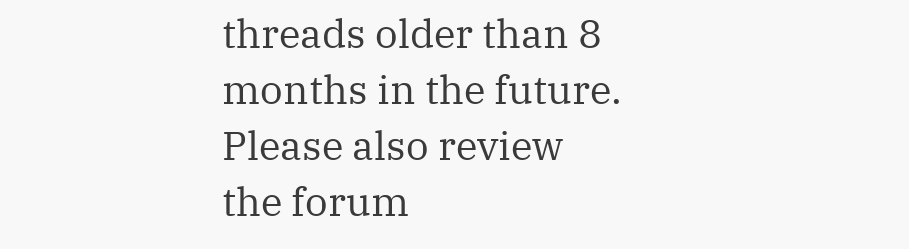threads older than 8 months in the future. Please also review the forum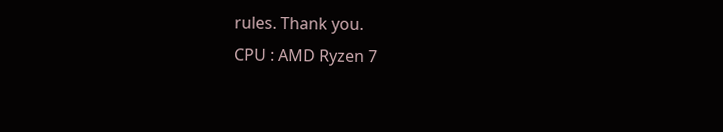rules. Thank you.
CPU : AMD Ryzen 7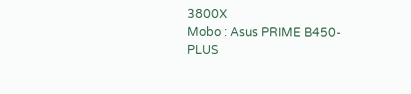3800X
Mobo : Asus PRIME B450-PLUS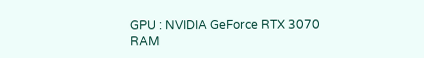GPU : NVIDIA GeForce RTX 3070
RAM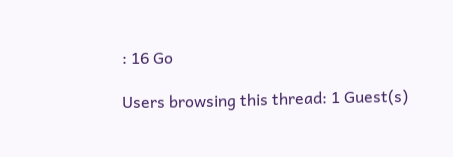: 16 Go

Users browsing this thread: 1 Guest(s)